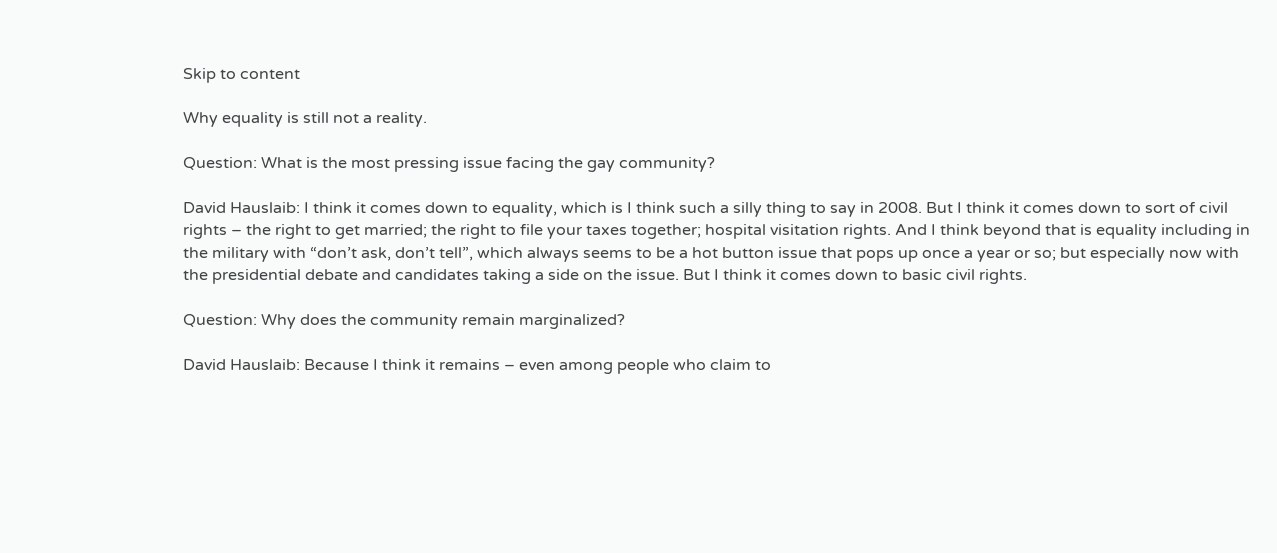Skip to content

Why equality is still not a reality.

Question: What is the most pressing issue facing the gay community?

David Hauslaib: I think it comes down to equality, which is I think such a silly thing to say in 2008. But I think it comes down to sort of civil rights – the right to get married; the right to file your taxes together; hospital visitation rights. And I think beyond that is equality including in the military with “don’t ask, don’t tell”, which always seems to be a hot button issue that pops up once a year or so; but especially now with the presidential debate and candidates taking a side on the issue. But I think it comes down to basic civil rights.

Question: Why does the community remain marginalized?

David Hauslaib: Because I think it remains – even among people who claim to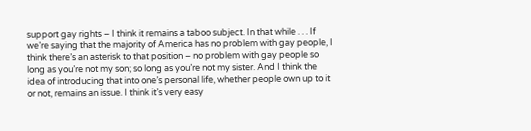support gay rights – I think it remains a taboo subject. In that while . . . If we’re saying that the majority of America has no problem with gay people, I think there’s an asterisk to that position – no problem with gay people so long as you’re not my son; so long as you’re not my sister. And I think the idea of introducing that into one’s personal life, whether people own up to it or not, remains an issue. I think it’s very easy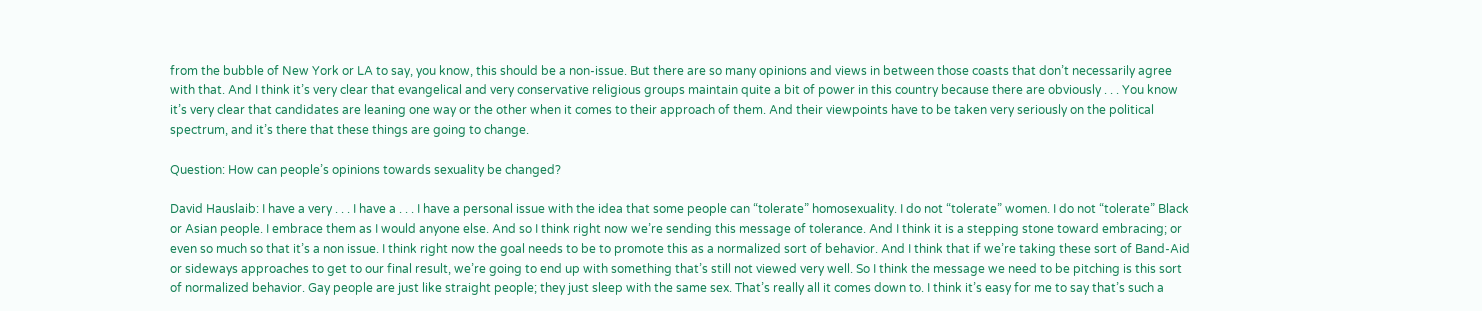from the bubble of New York or LA to say, you know, this should be a non-issue. But there are so many opinions and views in between those coasts that don’t necessarily agree with that. And I think it’s very clear that evangelical and very conservative religious groups maintain quite a bit of power in this country because there are obviously . . . You know it’s very clear that candidates are leaning one way or the other when it comes to their approach of them. And their viewpoints have to be taken very seriously on the political spectrum, and it’s there that these things are going to change.

Question: How can people’s opinions towards sexuality be changed?

David Hauslaib: I have a very . . . I have a . . . I have a personal issue with the idea that some people can “tolerate” homosexuality. I do not “tolerate” women. I do not “tolerate” Black or Asian people. I embrace them as I would anyone else. And so I think right now we’re sending this message of tolerance. And I think it is a stepping stone toward embracing; or even so much so that it’s a non issue. I think right now the goal needs to be to promote this as a normalized sort of behavior. And I think that if we’re taking these sort of Band-Aid or sideways approaches to get to our final result, we’re going to end up with something that’s still not viewed very well. So I think the message we need to be pitching is this sort of normalized behavior. Gay people are just like straight people; they just sleep with the same sex. That’s really all it comes down to. I think it’s easy for me to say that’s such a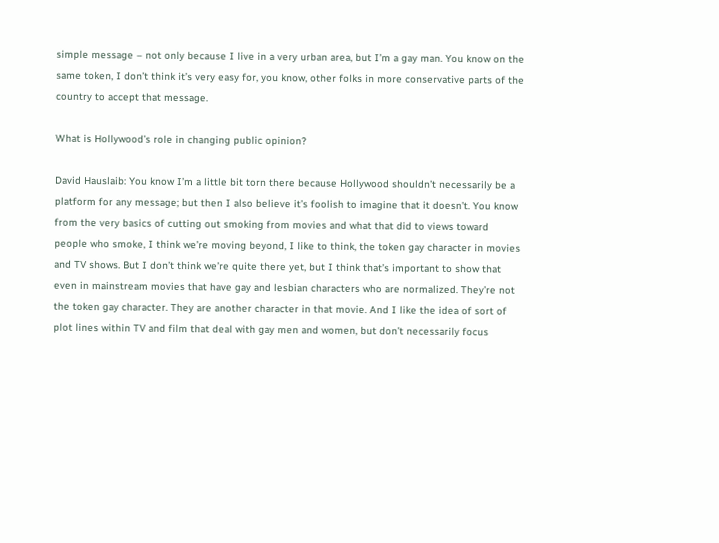simple message – not only because I live in a very urban area, but I’m a gay man. You know on the same token, I don’t think it’s very easy for, you know, other folks in more conservative parts of the country to accept that message.

What is Hollywood’s role in changing public opinion?

David Hauslaib: You know I’m a little bit torn there because Hollywood shouldn’t necessarily be a platform for any message; but then I also believe it’s foolish to imagine that it doesn’t. You know from the very basics of cutting out smoking from movies and what that did to views toward people who smoke, I think we’re moving beyond, I like to think, the token gay character in movies and TV shows. But I don’t think we’re quite there yet, but I think that’s important to show that even in mainstream movies that have gay and lesbian characters who are normalized. They’re not the token gay character. They are another character in that movie. And I like the idea of sort of plot lines within TV and film that deal with gay men and women, but don’t necessarily focus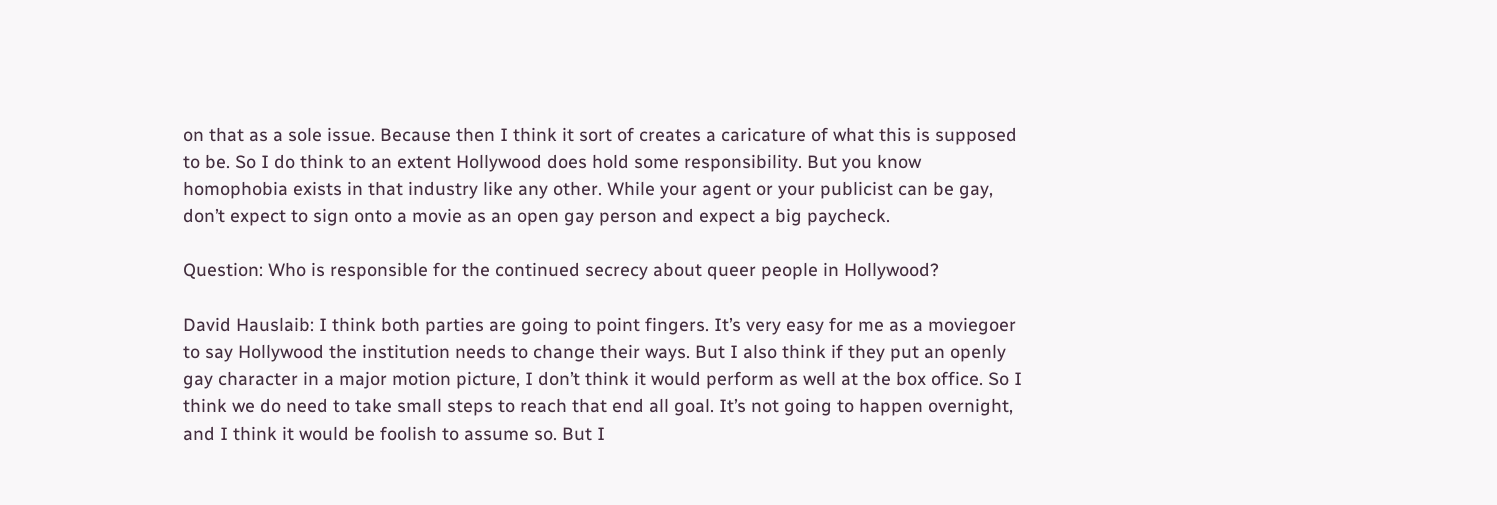on that as a sole issue. Because then I think it sort of creates a caricature of what this is supposed to be. So I do think to an extent Hollywood does hold some responsibility. But you know homophobia exists in that industry like any other. While your agent or your publicist can be gay, don’t expect to sign onto a movie as an open gay person and expect a big paycheck.

Question: Who is responsible for the continued secrecy about queer people in Hollywood?

David Hauslaib: I think both parties are going to point fingers. It’s very easy for me as a moviegoer to say Hollywood the institution needs to change their ways. But I also think if they put an openly gay character in a major motion picture, I don’t think it would perform as well at the box office. So I think we do need to take small steps to reach that end all goal. It’s not going to happen overnight, and I think it would be foolish to assume so. But I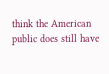think the American public does still have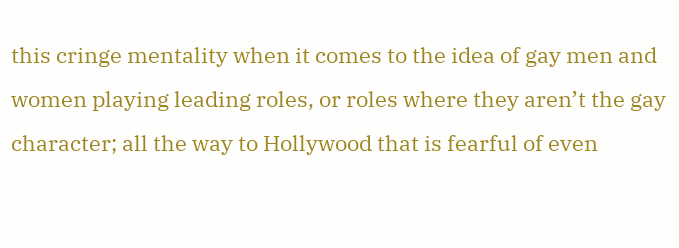this cringe mentality when it comes to the idea of gay men and women playing leading roles, or roles where they aren’t the gay character; all the way to Hollywood that is fearful of even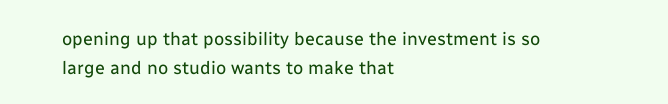opening up that possibility because the investment is so large and no studio wants to make that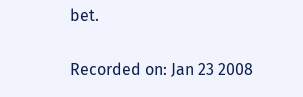bet.

Recorded on: Jan 23 2008